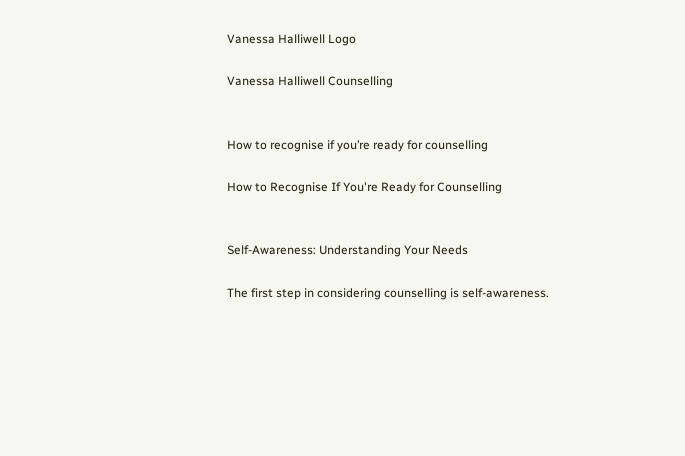Vanessa Halliwell Logo

Vanessa Halliwell Counselling


How to recognise if you’re ready for counselling

How to Recognise If You're Ready for Counselling


Self-Awareness: Understanding Your Needs

The first step in considering counselling is self-awareness.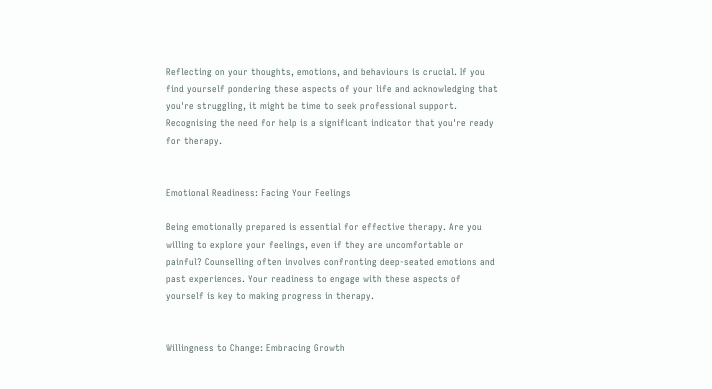Reflecting on your thoughts, emotions, and behaviours is crucial. If you find yourself pondering these aspects of your life and acknowledging that you're struggling, it might be time to seek professional support. Recognising the need for help is a significant indicator that you're ready for therapy.


Emotional Readiness: Facing Your Feelings

Being emotionally prepared is essential for effective therapy. Are you willing to explore your feelings, even if they are uncomfortable or painful? Counselling often involves confronting deep-seated emotions and past experiences. Your readiness to engage with these aspects of yourself is key to making progress in therapy.


Willingness to Change: Embracing Growth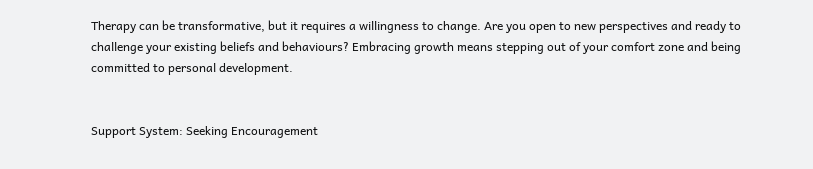Therapy can be transformative, but it requires a willingness to change. Are you open to new perspectives and ready to challenge your existing beliefs and behaviours? Embracing growth means stepping out of your comfort zone and being committed to personal development.


Support System: Seeking Encouragement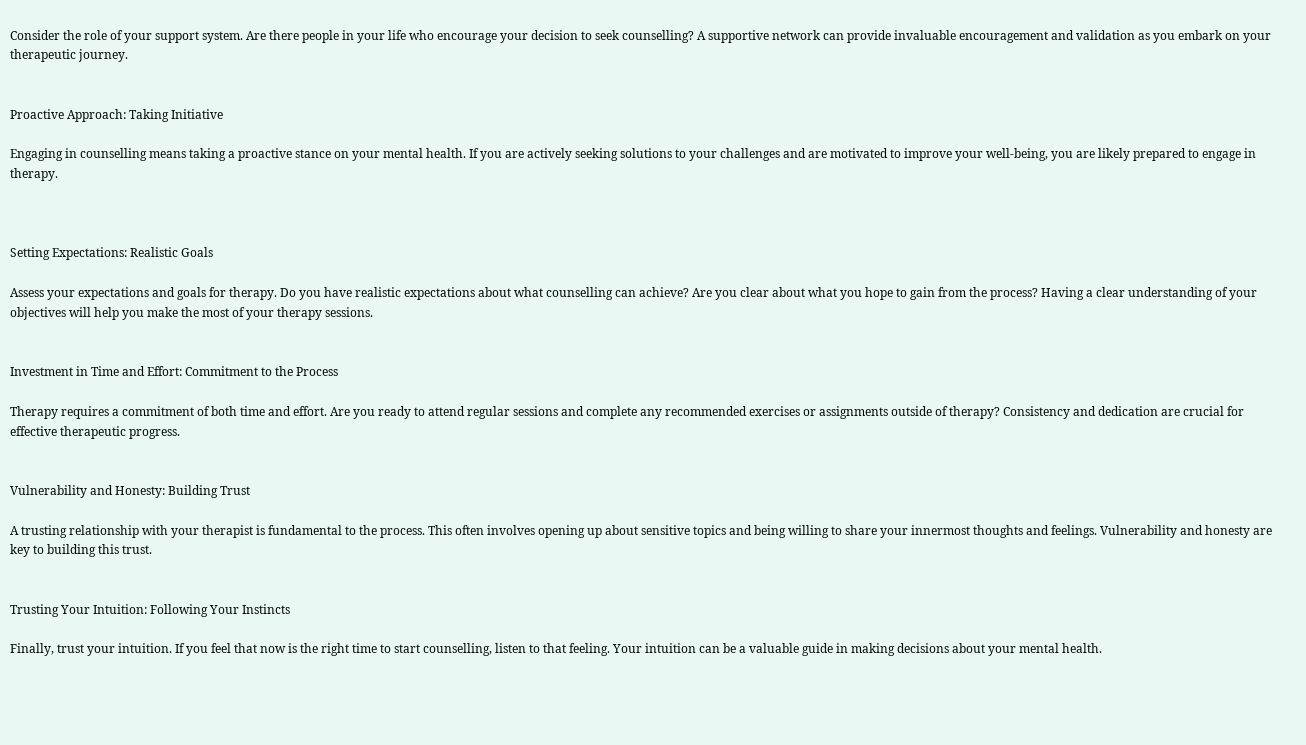Consider the role of your support system. Are there people in your life who encourage your decision to seek counselling? A supportive network can provide invaluable encouragement and validation as you embark on your therapeutic journey.


Proactive Approach: Taking Initiative

Engaging in counselling means taking a proactive stance on your mental health. If you are actively seeking solutions to your challenges and are motivated to improve your well-being, you are likely prepared to engage in therapy.



Setting Expectations: Realistic Goals

Assess your expectations and goals for therapy. Do you have realistic expectations about what counselling can achieve? Are you clear about what you hope to gain from the process? Having a clear understanding of your objectives will help you make the most of your therapy sessions.


Investment in Time and Effort: Commitment to the Process

Therapy requires a commitment of both time and effort. Are you ready to attend regular sessions and complete any recommended exercises or assignments outside of therapy? Consistency and dedication are crucial for effective therapeutic progress.


Vulnerability and Honesty: Building Trust

A trusting relationship with your therapist is fundamental to the process. This often involves opening up about sensitive topics and being willing to share your innermost thoughts and feelings. Vulnerability and honesty are key to building this trust.


Trusting Your Intuition: Following Your Instincts

Finally, trust your intuition. If you feel that now is the right time to start counselling, listen to that feeling. Your intuition can be a valuable guide in making decisions about your mental health.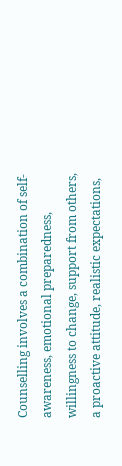Counselling involves a combination of self-awareness, emotional preparedness, willingness to change, support from others, a proactive attitude, realistic expectations,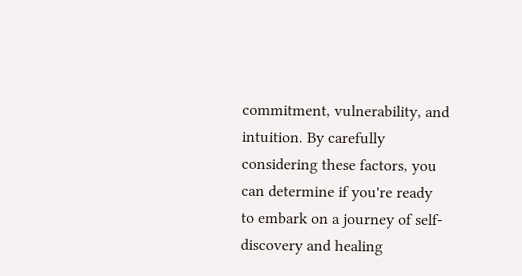commitment, vulnerability, and intuition. By carefully considering these factors, you can determine if you're ready to embark on a journey of self-discovery and healing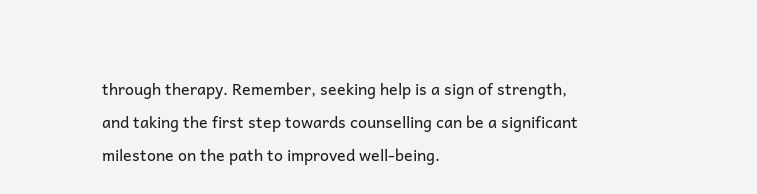through therapy. Remember, seeking help is a sign of strength, and taking the first step towards counselling can be a significant milestone on the path to improved well-being.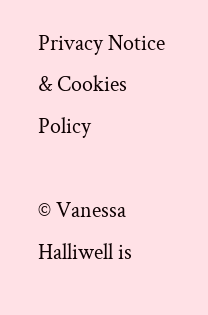Privacy Notice & Cookies Policy

© Vanessa Halliwell is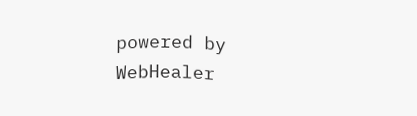powered by WebHealer